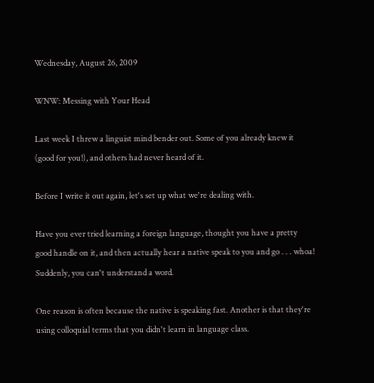Wednesday, August 26, 2009

WNW: Messing with Your Head

Last week I threw a linguist mind bender out. Some of you already knew it (good for you!), and others had never heard of it.

Before I write it out again, let's set up what we're dealing with.

Have you ever tried learning a foreign language, thought you have a pretty good handle on it, and then actually hear a native speak to you and go . . . whoa! Suddenly, you can't understand a word.

One reason is often because the native is speaking fast. Another is that they're using colloquial terms that you didn't learn in language class.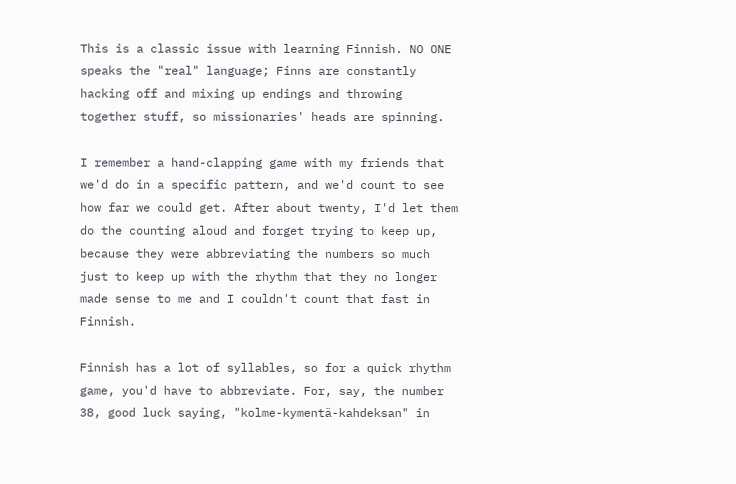This is a classic issue with learning Finnish. NO ONE speaks the "real" language; Finns are constantly hacking off and mixing up endings and throwing together stuff, so missionaries' heads are spinning.

I remember a hand-clapping game with my friends that we'd do in a specific pattern, and we'd count to see how far we could get. After about twenty, I'd let them do the counting aloud and forget trying to keep up, because they were abbreviating the numbers so much just to keep up with the rhythm that they no longer made sense to me and I couldn't count that fast in Finnish.

Finnish has a lot of syllables, so for a quick rhythm game, you'd have to abbreviate. For, say, the number 38, good luck saying, "kolme-kymentä-kahdeksan" in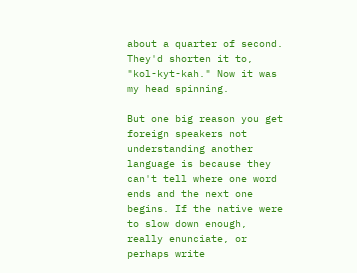about a quarter of second. They'd shorten it to, "kol-kyt-kah." Now it was my head spinning.

But one big reason you get foreign speakers not understanding another language is because they can't tell where one word ends and the next one begins. If the native were to slow down enough, really enunciate, or perhaps write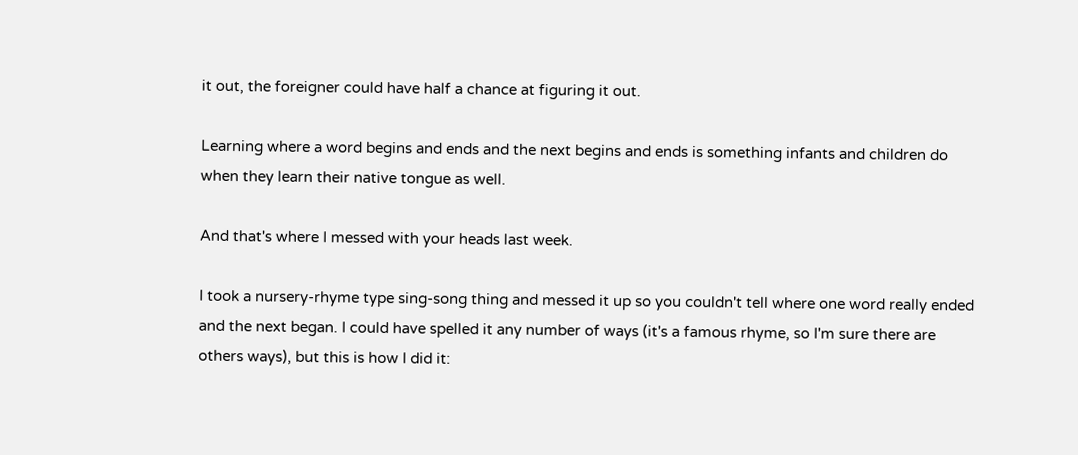it out, the foreigner could have half a chance at figuring it out.

Learning where a word begins and ends and the next begins and ends is something infants and children do when they learn their native tongue as well.

And that's where I messed with your heads last week.

I took a nursery-rhyme type sing-song thing and messed it up so you couldn't tell where one word really ended and the next began. I could have spelled it any number of ways (it's a famous rhyme, so I'm sure there are others ways), but this is how I did it: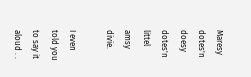Maresy dotes'n doesy dotes'n littel amsy divie.

I even told you to say it aloud . .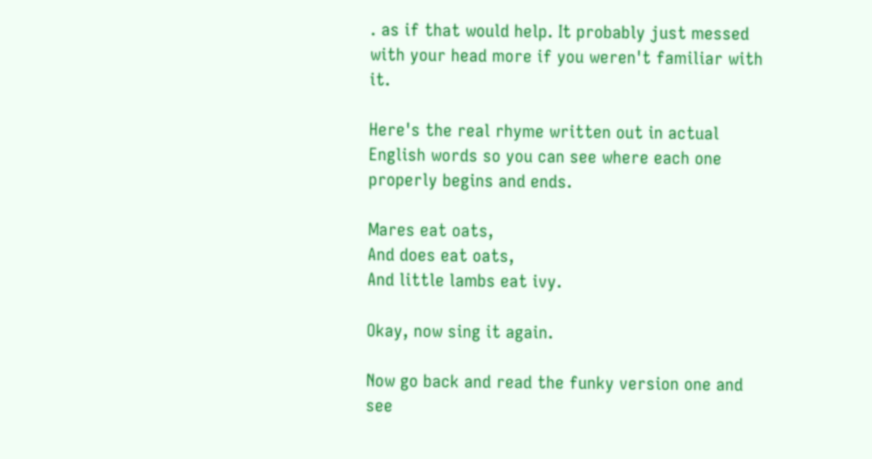. as if that would help. It probably just messed with your head more if you weren't familiar with it.

Here's the real rhyme written out in actual English words so you can see where each one properly begins and ends.

Mares eat oats,
And does eat oats,
And little lambs eat ivy.

Okay, now sing it again.

Now go back and read the funky version one and see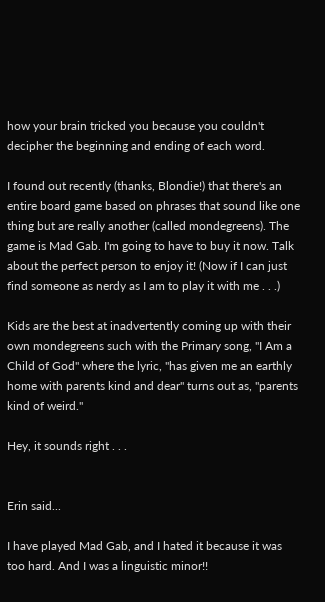how your brain tricked you because you couldn't decipher the beginning and ending of each word.

I found out recently (thanks, Blondie!) that there's an entire board game based on phrases that sound like one thing but are really another (called mondegreens). The game is Mad Gab. I'm going to have to buy it now. Talk about the perfect person to enjoy it! (Now if I can just find someone as nerdy as I am to play it with me . . .)

Kids are the best at inadvertently coming up with their own mondegreens such with the Primary song, "I Am a Child of God" where the lyric, "has given me an earthly home with parents kind and dear" turns out as, "parents kind of weird."

Hey, it sounds right . . .


Erin said...

I have played Mad Gab, and I hated it because it was too hard. And I was a linguistic minor!!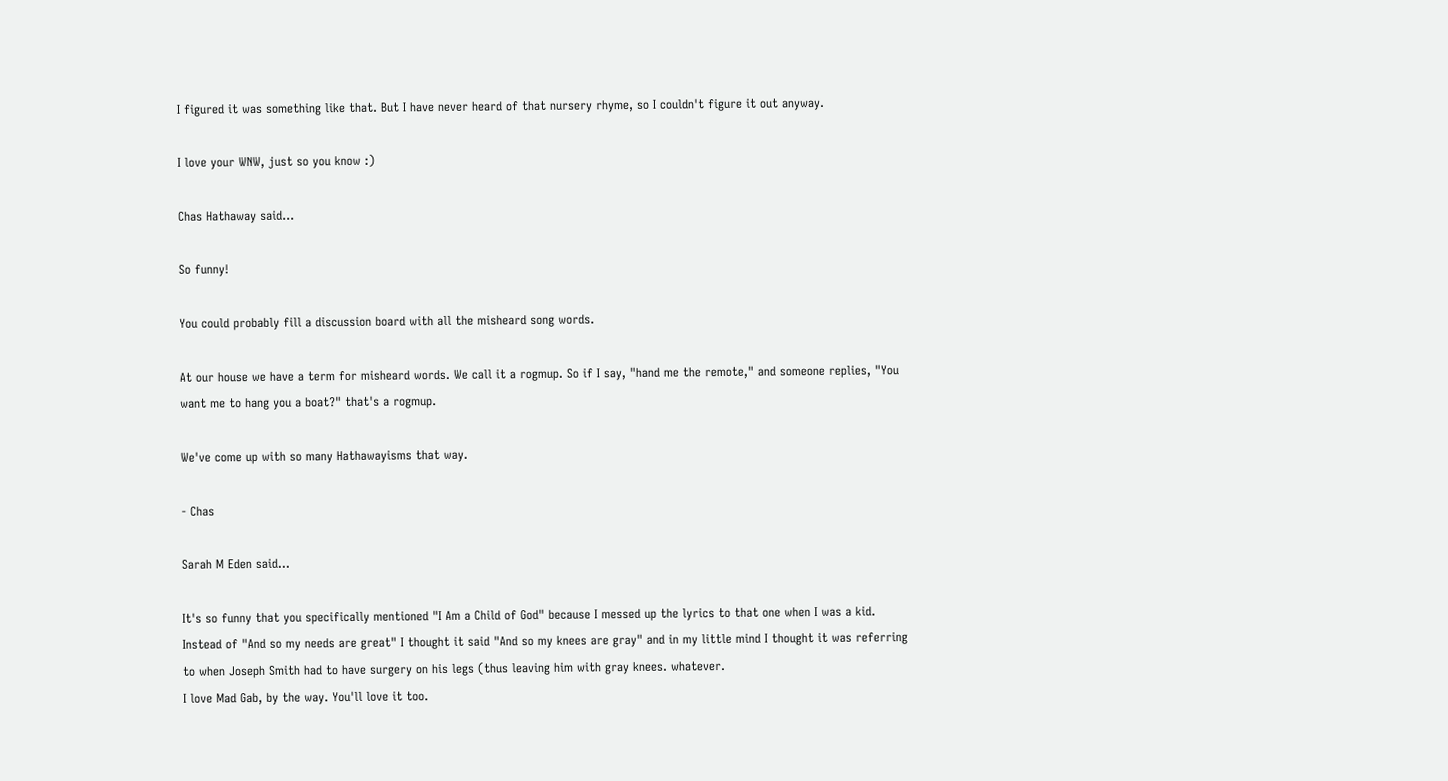I figured it was something like that. But I have never heard of that nursery rhyme, so I couldn't figure it out anyway.

I love your WNW, just so you know :)

Chas Hathaway said...

So funny!

You could probably fill a discussion board with all the misheard song words.

At our house we have a term for misheard words. We call it a rogmup. So if I say, "hand me the remote," and someone replies, "You want me to hang you a boat?" that's a rogmup.

We've come up with so many Hathawayisms that way.

- Chas

Sarah M Eden said...

It's so funny that you specifically mentioned "I Am a Child of God" because I messed up the lyrics to that one when I was a kid. Instead of "And so my needs are great" I thought it said "And so my knees are gray" and in my little mind I thought it was referring to when Joseph Smith had to have surgery on his legs (thus leaving him with gray knees. whatever.
I love Mad Gab, by the way. You'll love it too.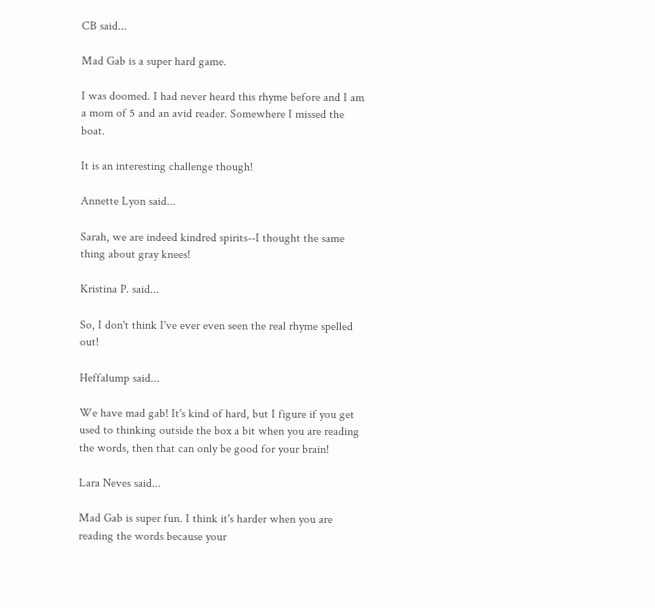CB said...

Mad Gab is a super hard game.

I was doomed. I had never heard this rhyme before and I am a mom of 5 and an avid reader. Somewhere I missed the boat.

It is an interesting challenge though!

Annette Lyon said...

Sarah, we are indeed kindred spirits--I thought the same thing about gray knees!

Kristina P. said...

So, I don't think I've ever even seen the real rhyme spelled out!

Heffalump said...

We have mad gab! It's kind of hard, but I figure if you get used to thinking outside the box a bit when you are reading the words, then that can only be good for your brain!

Lara Neves said...

Mad Gab is super fun. I think it's harder when you are reading the words because your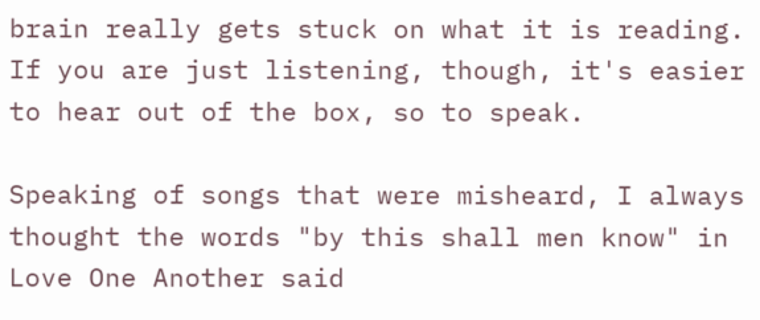brain really gets stuck on what it is reading. If you are just listening, though, it's easier to hear out of the box, so to speak.

Speaking of songs that were misheard, I always thought the words "by this shall men know" in Love One Another said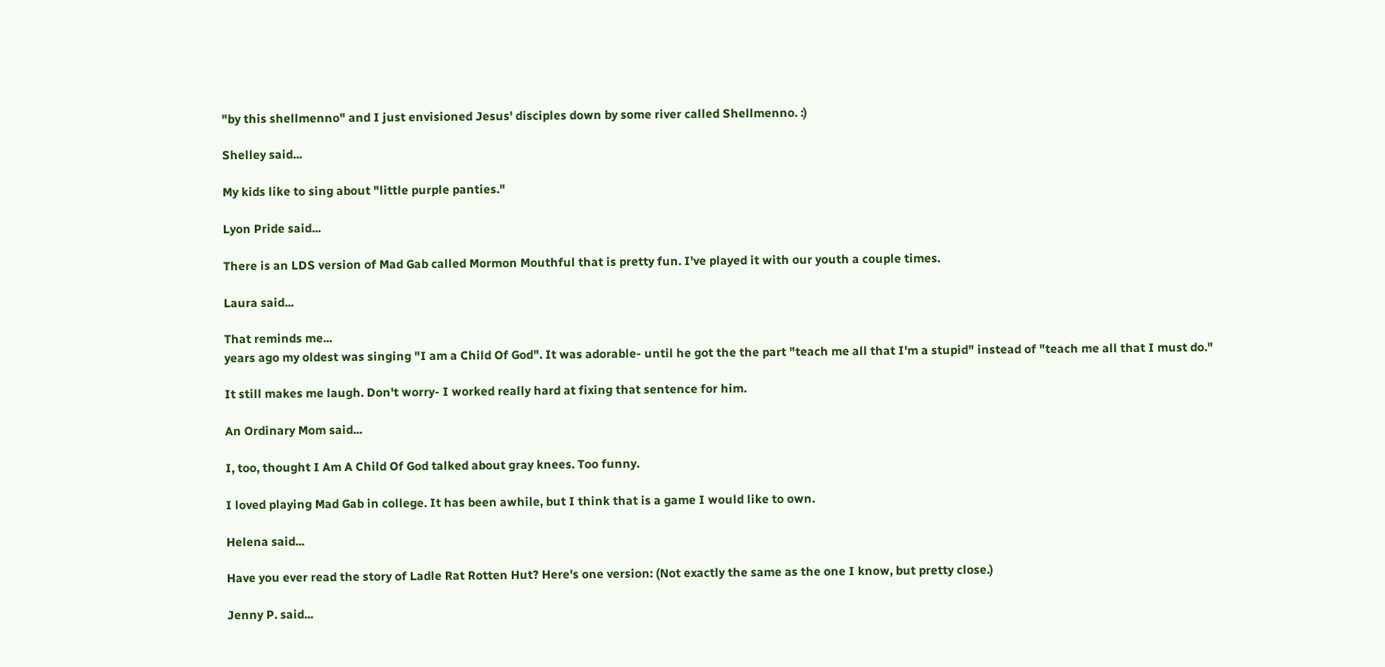"by this shellmenno" and I just envisioned Jesus' disciples down by some river called Shellmenno. :)

Shelley said...

My kids like to sing about "little purple panties."

Lyon Pride said...

There is an LDS version of Mad Gab called Mormon Mouthful that is pretty fun. I've played it with our youth a couple times.

Laura said...

That reminds me...
years ago my oldest was singing "I am a Child Of God". It was adorable- until he got the the part "teach me all that I'm a stupid" instead of "teach me all that I must do."

It still makes me laugh. Don't worry- I worked really hard at fixing that sentence for him.

An Ordinary Mom said...

I, too, thought I Am A Child Of God talked about gray knees. Too funny.

I loved playing Mad Gab in college. It has been awhile, but I think that is a game I would like to own.

Helena said...

Have you ever read the story of Ladle Rat Rotten Hut? Here's one version: (Not exactly the same as the one I know, but pretty close.)

Jenny P. said...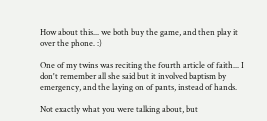How about this... we both buy the game, and then play it over the phone. :)

One of my twins was reciting the fourth article of faith... I don't remember all she said but it involved baptism by emergency, and the laying on of pants, instead of hands.

Not exactly what you were talking about, but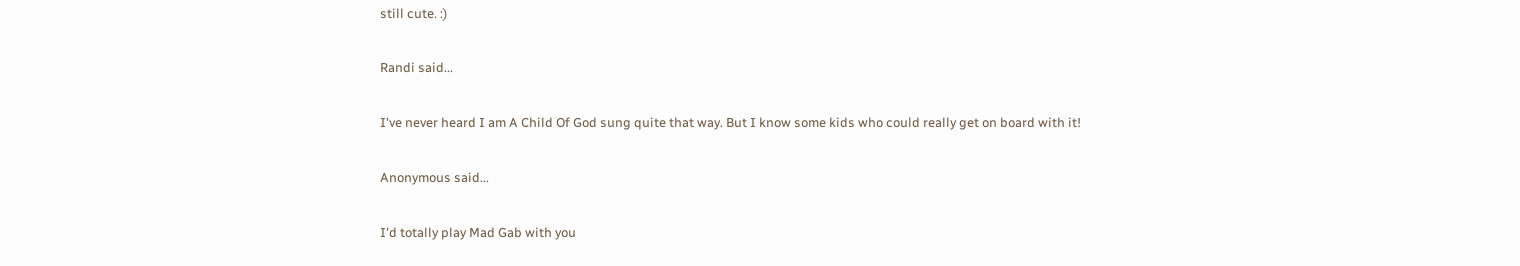still cute. :)

Randi said...

I've never heard I am A Child Of God sung quite that way. But I know some kids who could really get on board with it!

Anonymous said...

I'd totally play Mad Gab with you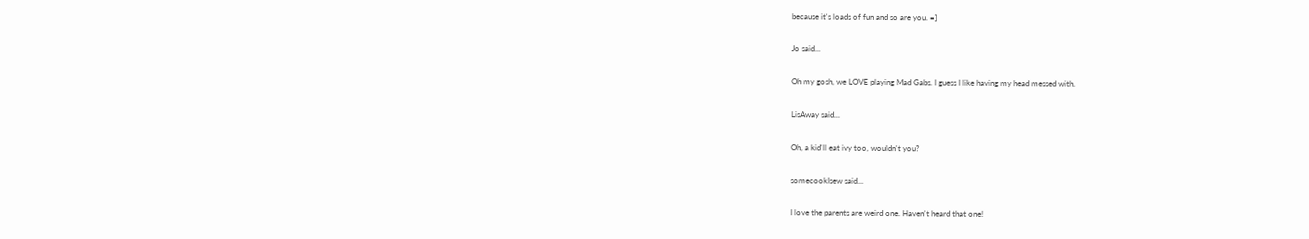because it's loads of fun and so are you. =]

Jo said...

Oh my gosh, we LOVE playing Mad Gabs. I guess I like having my head messed with.

LisAway said...

Oh, a kid'll eat ivy too, wouldn't you?

somecookIsew said...

I love the parents are weird one. Haven't heard that one!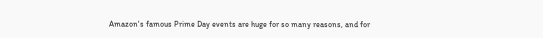Amazon's famous Prime Day events are huge for so many reasons, and for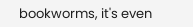bookworms, it's even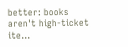better: books aren't high-ticket ite...